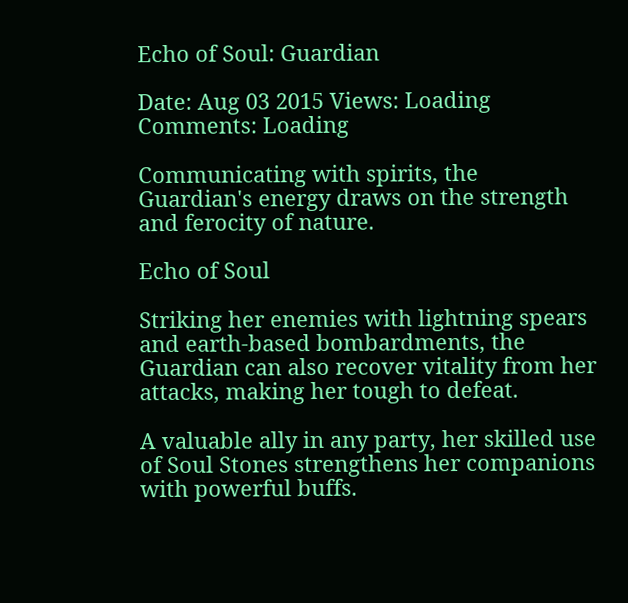Echo of Soul: Guardian

Date: Aug 03 2015 Views: Loading Comments: Loading

Communicating with spirits, the Guardian's energy draws on the strength and ferocity of nature.

Echo of Soul

Striking her enemies with lightning spears and earth-based bombardments, the Guardian can also recover vitality from her attacks, making her tough to defeat.

A valuable ally in any party, her skilled use of Soul Stones strengthens her companions with powerful buffs.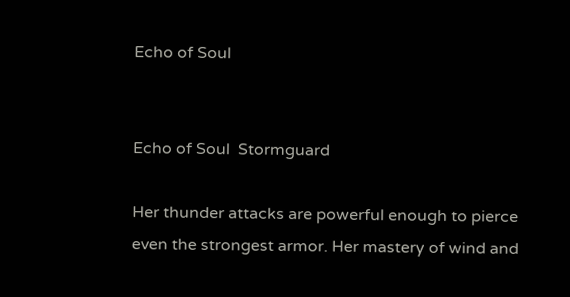Echo of Soul


Echo of Soul  Stormguard

Her thunder attacks are powerful enough to pierce even the strongest armor. Her mastery of wind and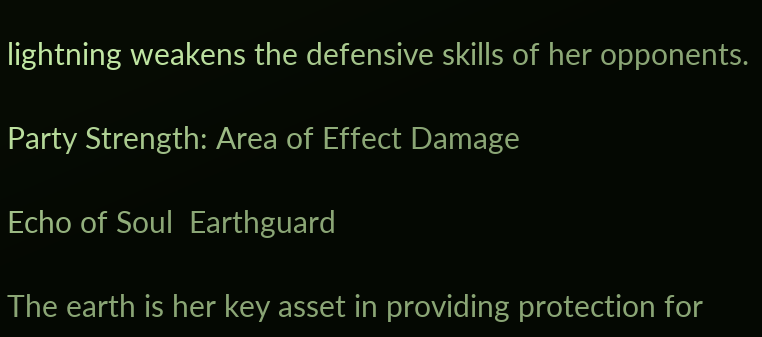lightning weakens the defensive skills of her opponents.

Party Strength: Area of Effect Damage

Echo of Soul  Earthguard

The earth is her key asset in providing protection for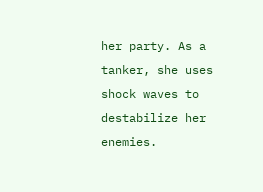her party. As a tanker, she uses shock waves to destabilize her enemies.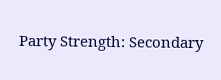Party Strength: Secondary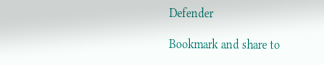Defender

Bookmark and share to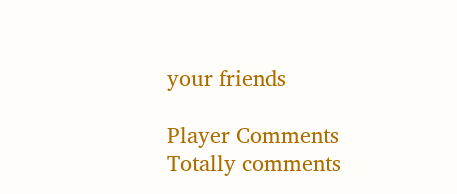your friends

Player Comments Totally comments